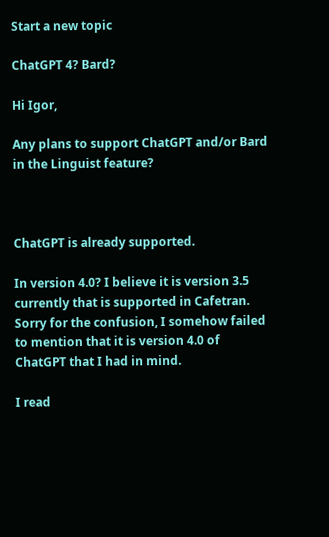Start a new topic

ChatGPT 4? Bard?

Hi Igor,

Any plans to support ChatGPT and/or Bard in the Linguist feature?



ChatGPT is already supported.

In version 4.0? I believe it is version 3.5 currently that is supported in Cafetran. Sorry for the confusion, I somehow failed to mention that it is version 4.0 of  ChatGPT that I had in mind.

I read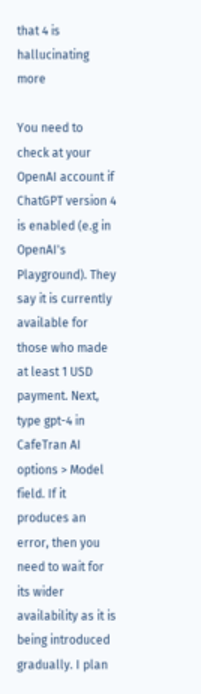that 4 is hallucinating more

You need to check at your OpenAI account if ChatGPT version 4 is enabled (e.g in OpenAI's Playground). They say it is currently available for those who made at least 1 USD payment. Next, type gpt-4 in CafeTran AI options > Model field. If it produces an error, then you need to wait for its wider availability as it is being introduced gradually. I plan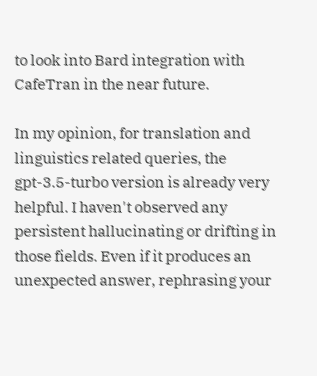to look into Bard integration with CafeTran in the near future.

In my opinion, for translation and linguistics related queries, the gpt-3.5-turbo version is already very helpful. I haven't observed any persistent hallucinating or drifting in those fields. Even if it produces an unexpected answer, rephrasing your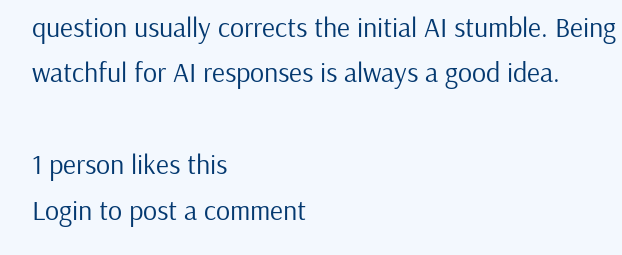question usually corrects the initial AI stumble. Being watchful for AI responses is always a good idea.

1 person likes this
Login to post a comment